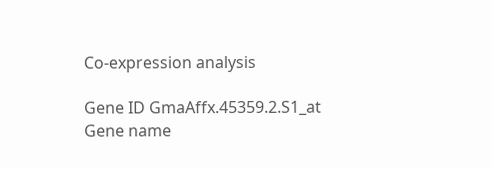Co-expression analysis

Gene ID GmaAffx.45359.2.S1_at
Gene name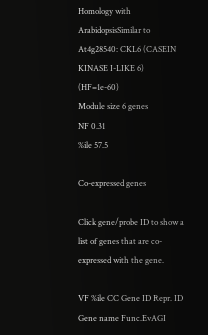Homology with ArabidopsisSimilar to At4g28540: CKL6 (CASEIN KINASE I-LIKE 6) (HF=1e-60)
Module size 6 genes
NF 0.31
%ile 57.5

Co-expressed genes

Click gene/probe ID to show a list of genes that are co-expressed with the gene.

VF %ile CC Gene ID Repr. ID Gene name Func.EvAGI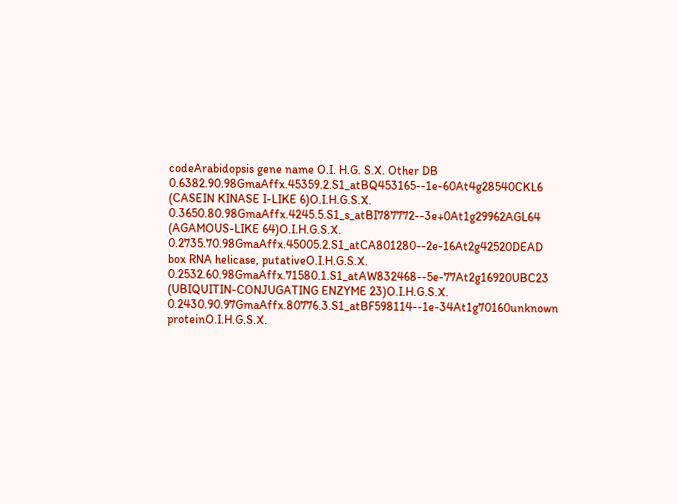codeArabidopsis gene name O.I. H.G. S.X. Other DB
0.6382.90.98GmaAffx.45359.2.S1_atBQ453165--1e-60At4g28540CKL6 (CASEIN KINASE I-LIKE 6)O.I.H.G.S.X.
0.3650.80.98GmaAffx.4245.5.S1_s_atBI787772--3e+0At1g29962AGL64 (AGAMOUS-LIKE 64)O.I.H.G.S.X.
0.2735.70.98GmaAffx.45005.2.S1_atCA801280--2e-16At2g42520DEAD box RNA helicase, putativeO.I.H.G.S.X.
0.2532.60.98GmaAffx.71580.1.S1_atAW832468--5e-77At2g16920UBC23 (UBIQUITIN-CONJUGATING ENZYME 23)O.I.H.G.S.X.
0.2430.90.97GmaAffx.80776.3.S1_atBF598114--1e-34At1g70160unknown proteinO.I.H.G.S.X.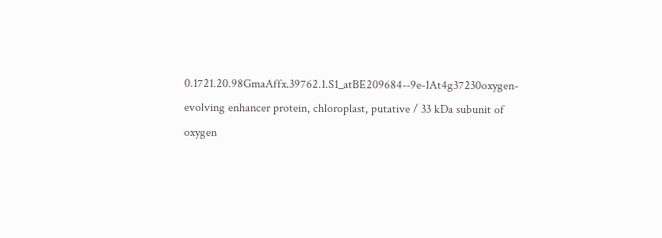0.1721.20.98GmaAffx.39762.1.S1_atBE209684--9e-1At4g37230oxygen-evolving enhancer protein, chloroplast, putative / 33 kDa subunit of oxygen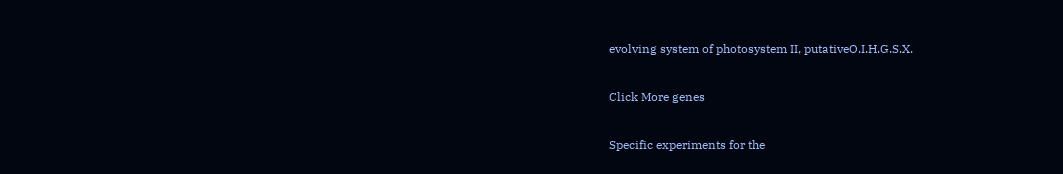evolving system of photosystem II, putativeO.I.H.G.S.X.

Click More genes

Specific experiments for the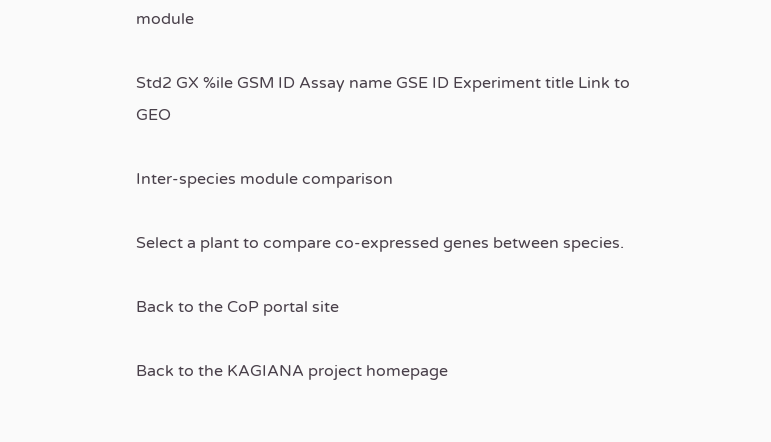module

Std2 GX %ile GSM ID Assay name GSE ID Experiment title Link to GEO

Inter-species module comparison

Select a plant to compare co-expressed genes between species.

Back to the CoP portal site

Back to the KAGIANA project homepage